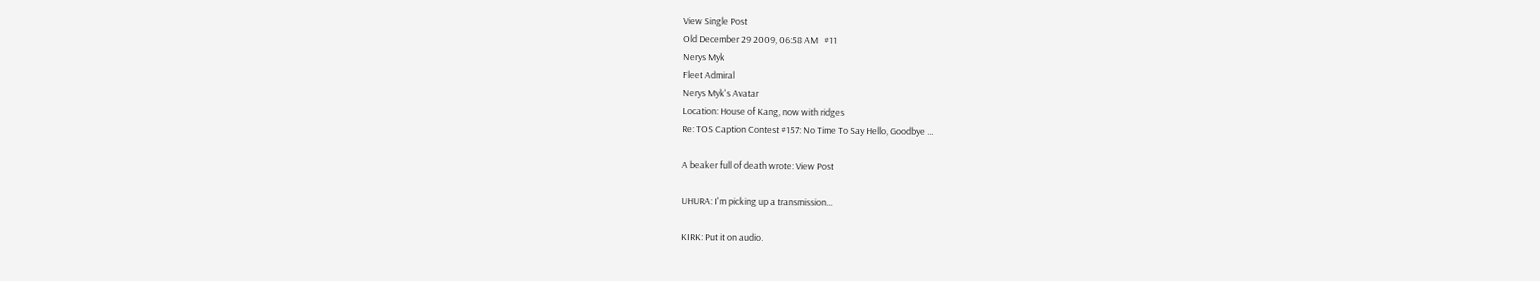View Single Post
Old December 29 2009, 06:58 AM   #11
Nerys Myk
Fleet Admiral
Nerys Myk's Avatar
Location: House of Kang, now with ridges
Re: TOS Caption Contest #157: No Time To Say Hello, Goodbye ...

A beaker full of death wrote: View Post

UHURA: I'm picking up a transmission...

KIRK: Put it on audio.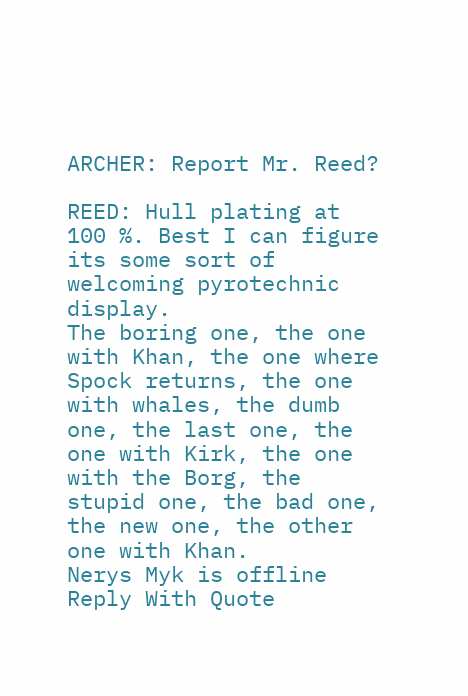ARCHER: Report Mr. Reed?

REED: Hull plating at 100 %. Best I can figure its some sort of welcoming pyrotechnic display.
The boring one, the one with Khan, the one where Spock returns, the one with whales, the dumb one, the last one, the one with Kirk, the one with the Borg, the stupid one, the bad one, the new one, the other one with Khan.
Nerys Myk is offline   Reply With Quote